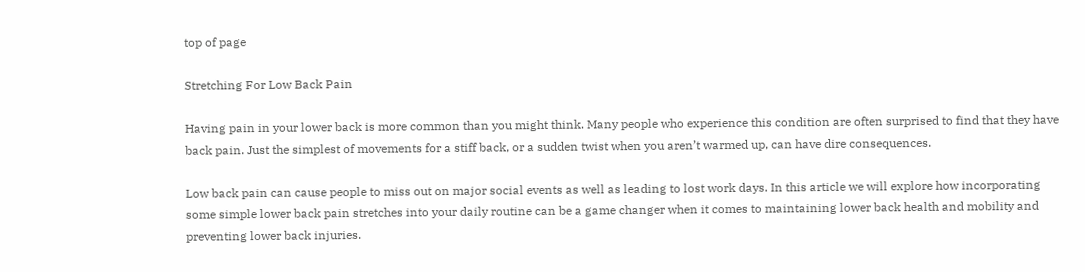top of page

Stretching For Low Back Pain

Having pain in your lower back is more common than you might think. Many people who experience this condition are often surprised to find that they have back pain. Just the simplest of movements for a stiff back, or a sudden twist when you aren’t warmed up, can have dire consequences.

Low back pain can cause people to miss out on major social events as well as leading to lost work days. In this article we will explore how incorporating some simple lower back pain stretches into your daily routine can be a game changer when it comes to maintaining lower back health and mobility and preventing lower back injuries.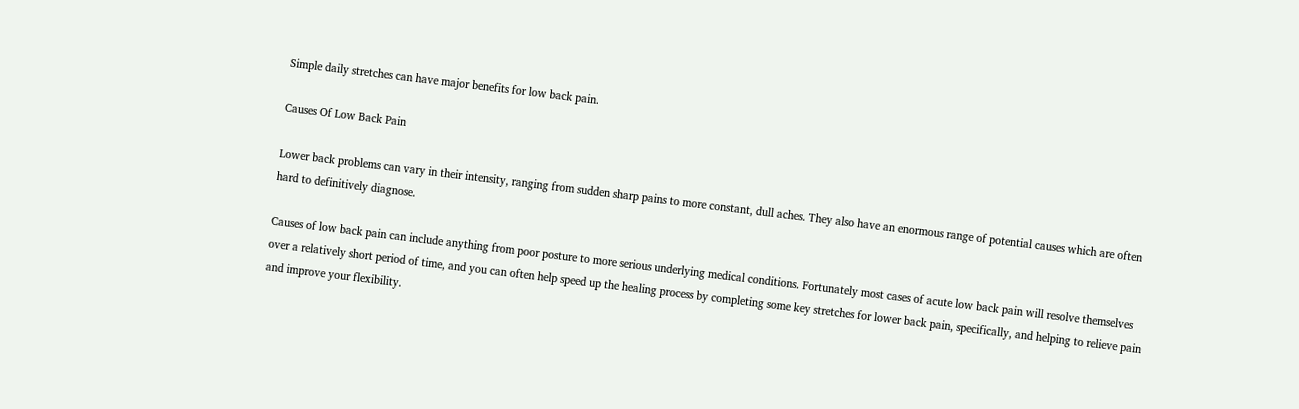Simple daily stretches can have major benefits for low back pain.

Causes Of Low Back Pain

Lower back problems can vary in their intensity, ranging from sudden sharp pains to more constant, dull aches. They also have an enormous range of potential causes which are often hard to definitively diagnose.

Causes of low back pain can include anything from poor posture to more serious underlying medical conditions. Fortunately most cases of acute low back pain will resolve themselves over a relatively short period of time, and you can often help speed up the healing process by completing some key stretches for lower back pain, specifically, and helping to relieve pain and improve your flexibility.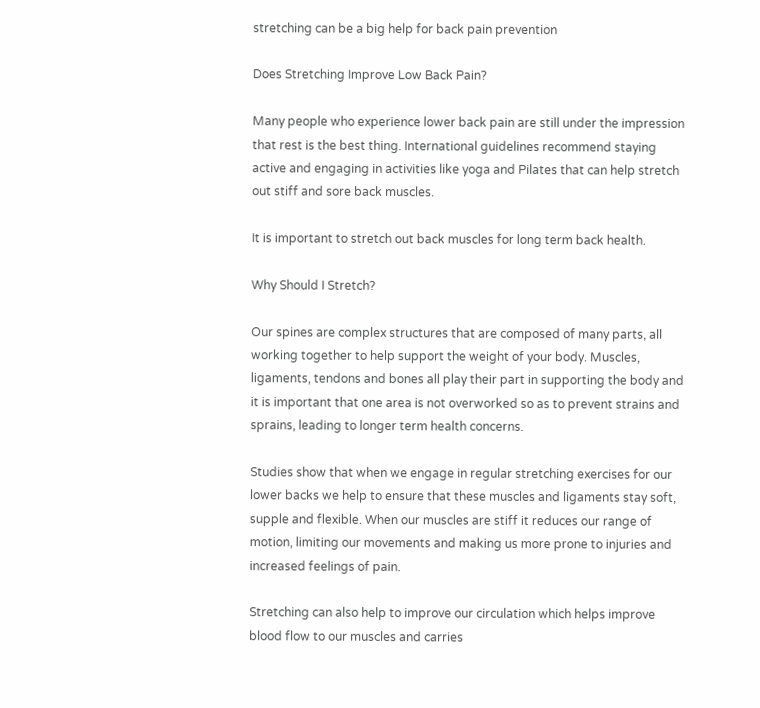stretching can be a big help for back pain prevention

Does Stretching Improve Low Back Pain?

Many people who experience lower back pain are still under the impression that rest is the best thing. International guidelines recommend staying active and engaging in activities like yoga and Pilates that can help stretch out stiff and sore back muscles.

It is important to stretch out back muscles for long term back health.

Why Should I Stretch?

Our spines are complex structures that are composed of many parts, all working together to help support the weight of your body. Muscles, ligaments, tendons and bones all play their part in supporting the body and it is important that one area is not overworked so as to prevent strains and sprains, leading to longer term health concerns.

Studies show that when we engage in regular stretching exercises for our lower backs we help to ensure that these muscles and ligaments stay soft, supple and flexible. When our muscles are stiff it reduces our range of motion, limiting our movements and making us more prone to injuries and increased feelings of pain.

Stretching can also help to improve our circulation which helps improve blood flow to our muscles and carries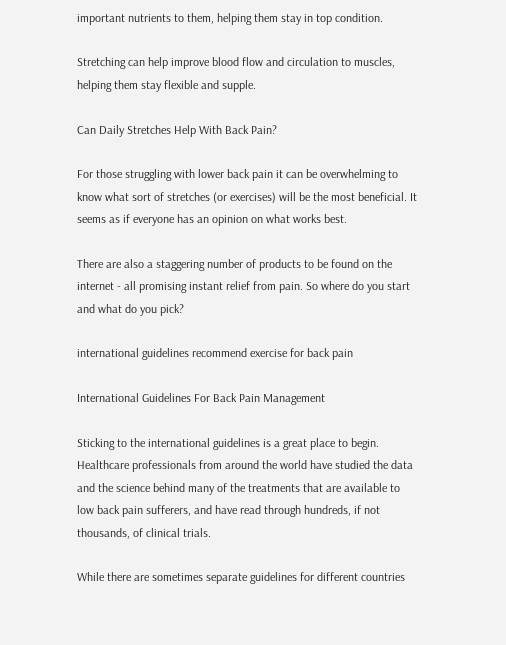important nutrients to them, helping them stay in top condition.

Stretching can help improve blood flow and circulation to muscles, helping them stay flexible and supple.

Can Daily Stretches Help With Back Pain?

For those struggling with lower back pain it can be overwhelming to know what sort of stretches (or exercises) will be the most beneficial. It seems as if everyone has an opinion on what works best.

There are also a staggering number of products to be found on the internet - all promising instant relief from pain. So where do you start and what do you pick?

international guidelines recommend exercise for back pain

International Guidelines For Back Pain Management

Sticking to the international guidelines is a great place to begin. Healthcare professionals from around the world have studied the data and the science behind many of the treatments that are available to low back pain sufferers, and have read through hundreds, if not thousands, of clinical trials.

While there are sometimes separate guidelines for different countries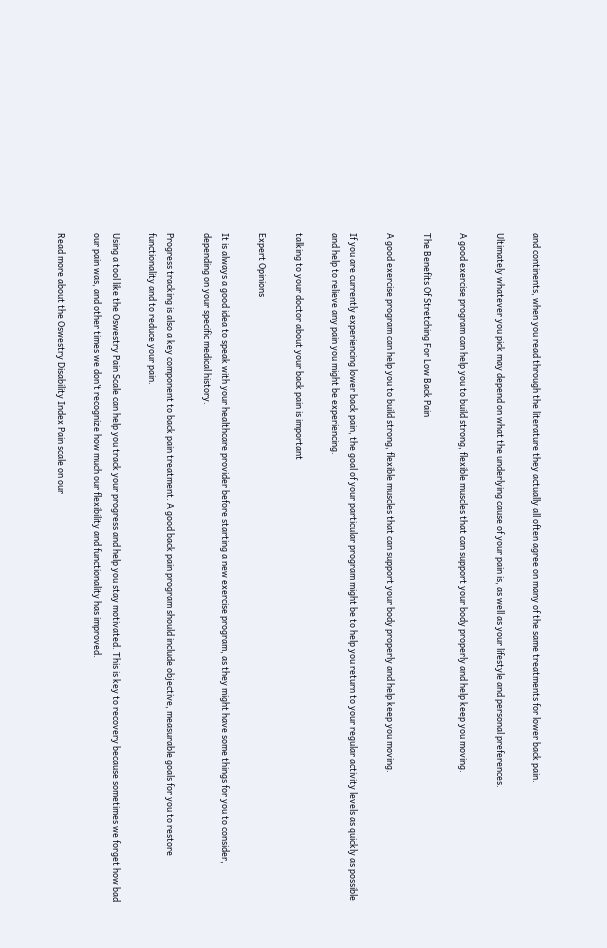and continents, when you read through the literature they actually all often agree on many of the same treatments for lower back pain.

Ultimately whatever you pick may depend on what the underlying cause of your pain is, as well as your lifestyle and personal preferences.

A good exercise program can help you to build strong, flexible muscles that can support your body properly and help keep you moving.

The Benefits Of Stretching For Low Back Pain

A good exercise program can help you to build strong, flexible muscles that can support your body properly and help keep you moving.

If you are currently experiencing lower back pain, the goal of your particular program might be to help you return to your regular activity levels as quickly as possible and help to relieve any pain you might be experiencing.

talking to your doctor about your back pain is important

Expert Opinions

It is always a good idea to speak with your healthcare provider before starting a new exercise program, as they might have some things for you to consider, depending on your specific medical history.

Progress tracking is also a key component to back pain treatment. A good back pain program should include objective, measurable goals for you to restore functionality and to reduce your pain.

Using a tool like the Oswestry Pain Scale can help you track your progress and help you stay motivated. This is key to recovery because sometimes we forget how bad our pain was, and other times we don’t recognize how much our flexibility and functionality has improved.

Read more about the Oswestry Disability Index Pain scale on our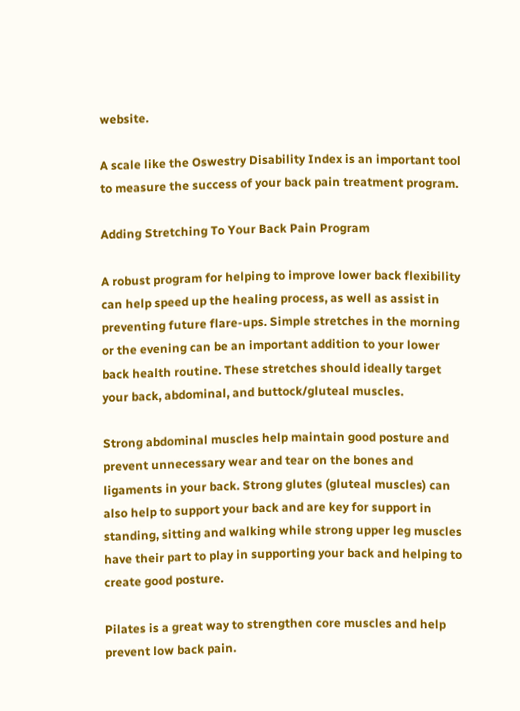website.

A scale like the Oswestry Disability Index is an important tool to measure the success of your back pain treatment program.

Adding Stretching To Your Back Pain Program

A robust program for helping to improve lower back flexibility can help speed up the healing process, as well as assist in preventing future flare-ups. Simple stretches in the morning or the evening can be an important addition to your lower back health routine. These stretches should ideally target your back, abdominal, and buttock/gluteal muscles.

Strong abdominal muscles help maintain good posture and prevent unnecessary wear and tear on the bones and ligaments in your back. Strong glutes (gluteal muscles) can also help to support your back and are key for support in standing, sitting and walking while strong upper leg muscles have their part to play in supporting your back and helping to create good posture.

Pilates is a great way to strengthen core muscles and help prevent low back pain.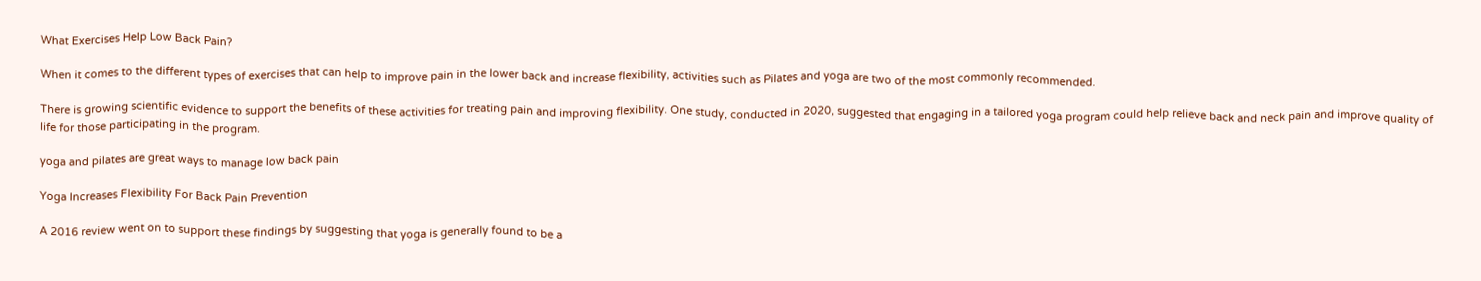What Exercises Help Low Back Pain?

When it comes to the different types of exercises that can help to improve pain in the lower back and increase flexibility, activities such as Pilates and yoga are two of the most commonly recommended.

There is growing scientific evidence to support the benefits of these activities for treating pain and improving flexibility. One study, conducted in 2020, suggested that engaging in a tailored yoga program could help relieve back and neck pain and improve quality of life for those participating in the program.

yoga and pilates are great ways to manage low back pain

Yoga Increases Flexibility For Back Pain Prevention

A 2016 review went on to support these findings by suggesting that yoga is generally found to be a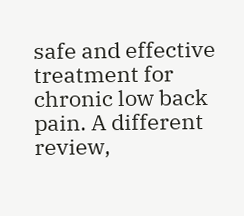safe and effective treatment for chronic low back pain. A different review,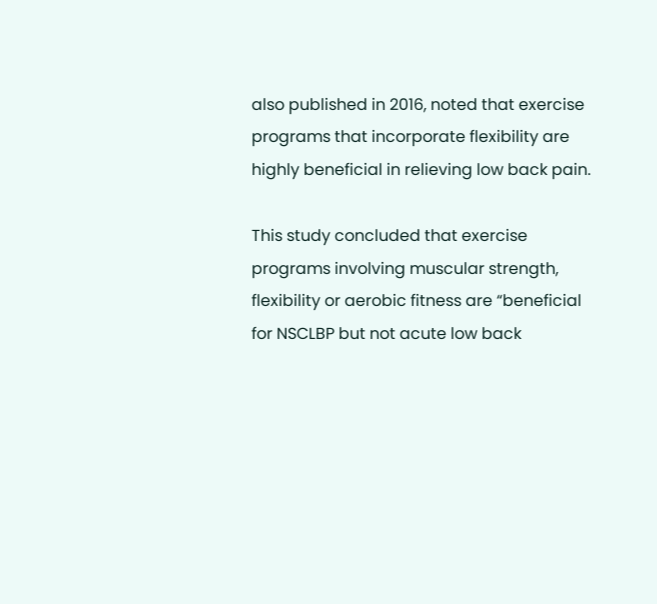also published in 2016, noted that exercise programs that incorporate flexibility are highly beneficial in relieving low back pain.

This study concluded that exercise programs involving muscular strength, flexibility or aerobic fitness are “beneficial for NSCLBP but not acute low back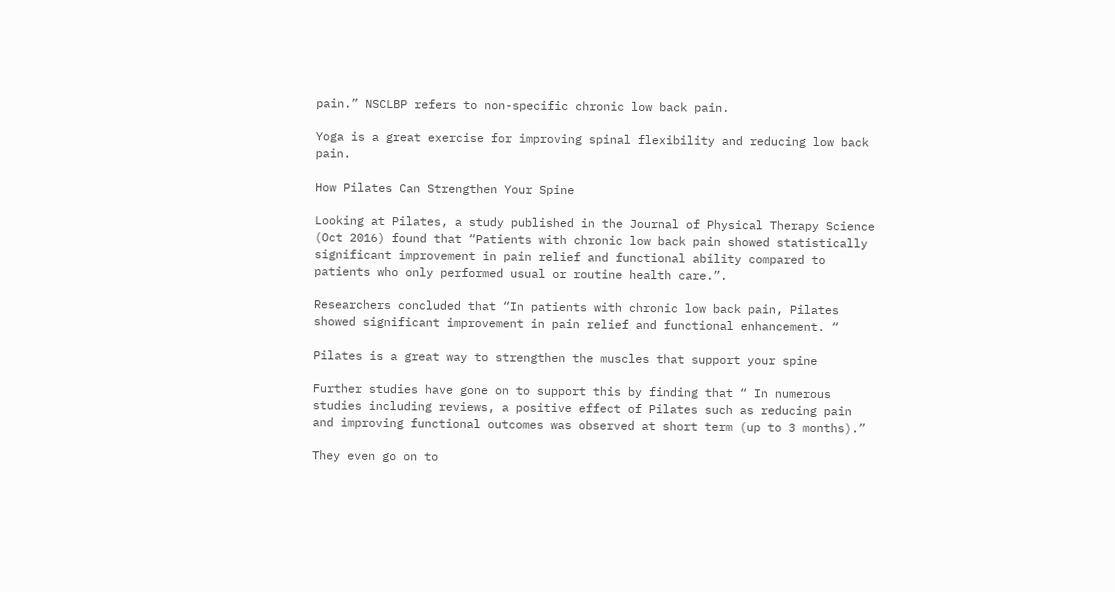pain.” NSCLBP refers to non-specific chronic low back pain.

Yoga is a great exercise for improving spinal flexibility and reducing low back pain.

How Pilates Can Strengthen Your Spine

Looking at Pilates, a study published in the Journal of Physical Therapy Science (Oct 2016) found that “Patients with chronic low back pain showed statistically significant improvement in pain relief and functional ability compared to patients who only performed usual or routine health care.”.

Researchers concluded that “In patients with chronic low back pain, Pilates showed significant improvement in pain relief and functional enhancement. “

Pilates is a great way to strengthen the muscles that support your spine

Further studies have gone on to support this by finding that “ In numerous studies including reviews, a positive effect of Pilates such as reducing pain and improving functional outcomes was observed at short term (up to 3 months).”

They even go on to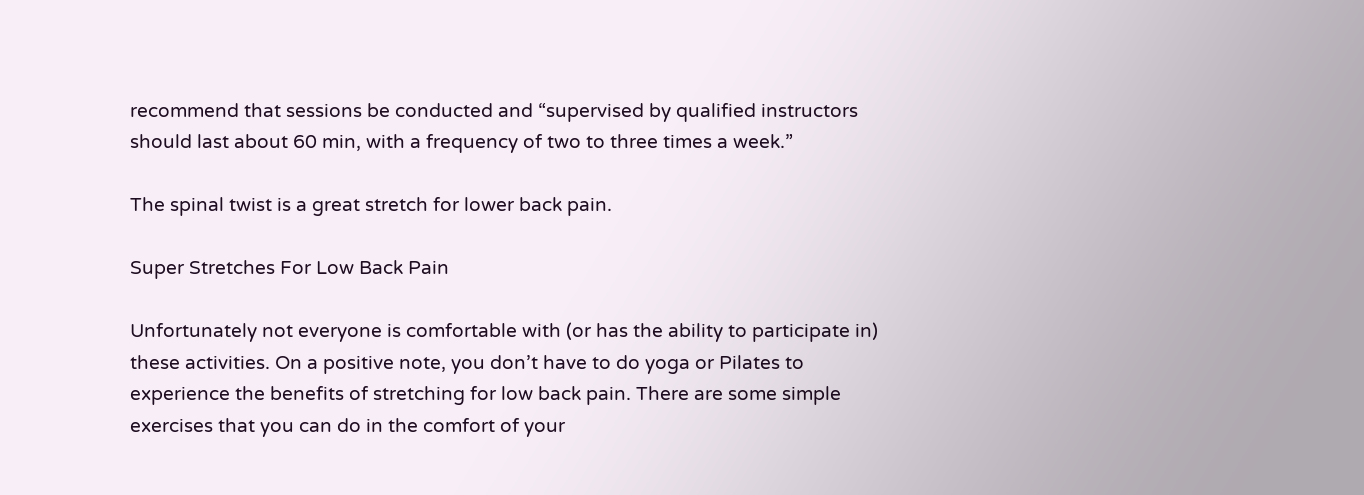recommend that sessions be conducted and “supervised by qualified instructors should last about 60 min, with a frequency of two to three times a week.”

The spinal twist is a great stretch for lower back pain.

Super Stretches For Low Back Pain

Unfortunately not everyone is comfortable with (or has the ability to participate in) these activities. On a positive note, you don’t have to do yoga or Pilates to experience the benefits of stretching for low back pain. There are some simple exercises that you can do in the comfort of your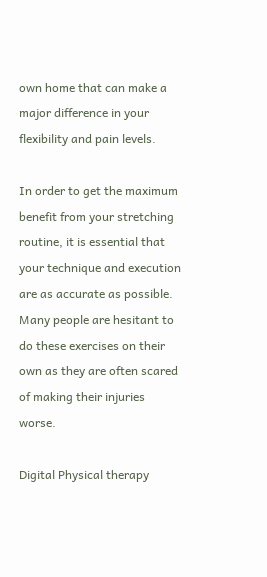own home that can make a major difference in your flexibility and pain levels.

In order to get the maximum benefit from your stretching routine, it is essential that your technique and execution are as accurate as possible. Many people are hesitant to do these exercises on their own as they are often scared of making their injuries worse.

Digital Physical therapy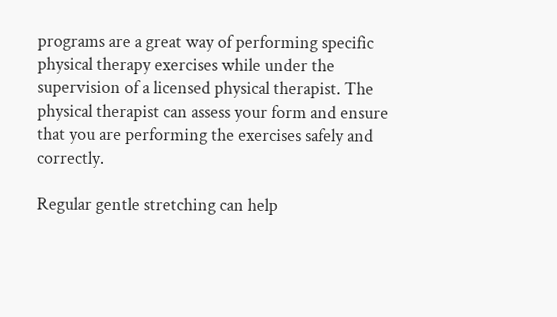programs are a great way of performing specific physical therapy exercises while under the supervision of a licensed physical therapist. The physical therapist can assess your form and ensure that you are performing the exercises safely and correctly.

Regular gentle stretching can help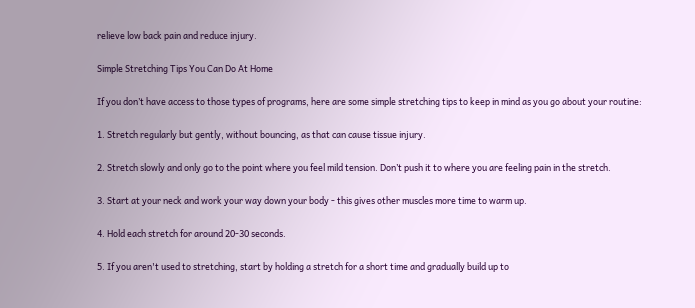relieve low back pain and reduce injury.

Simple Stretching Tips You Can Do At Home

If you don’t have access to those types of programs, here are some simple stretching tips to keep in mind as you go about your routine:

1. Stretch regularly but gently, without bouncing, as that can cause tissue injury.

2. Stretch slowly and only go to the point where you feel mild tension. Don’t push it to where you are feeling pain in the stretch.

3. Start at your neck and work your way down your body - this gives other muscles more time to warm up.

4. Hold each stretch for around 20-30 seconds.

5. If you aren't used to stretching, start by holding a stretch for a short time and gradually build up to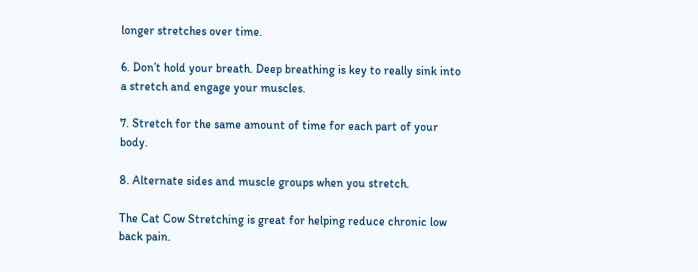longer stretches over time.

6. Don’t hold your breath. Deep breathing is key to really sink into a stretch and engage your muscles.

7. Stretch for the same amount of time for each part of your body.

8. Alternate sides and muscle groups when you stretch.

The Cat Cow Stretching is great for helping reduce chronic low back pain.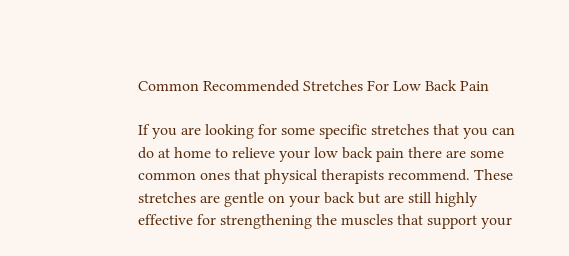Common Recommended Stretches For Low Back Pain

If you are looking for some specific stretches that you can do at home to relieve your low back pain there are some common ones that physical therapists recommend. These stretches are gentle on your back but are still highly effective for strengthening the muscles that support your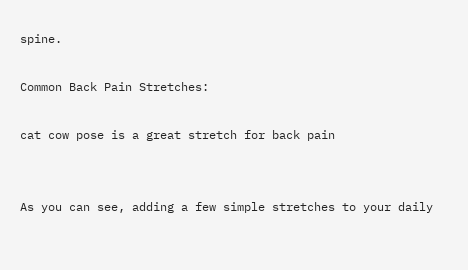spine.

Common Back Pain Stretches:

cat cow pose is a great stretch for back pain


As you can see, adding a few simple stretches to your daily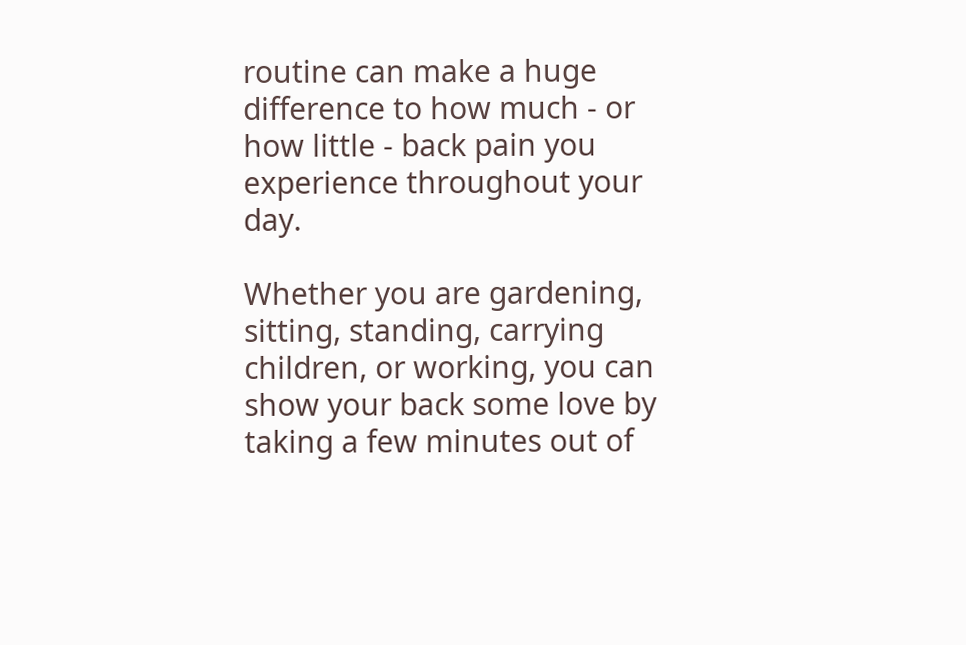routine can make a huge difference to how much - or how little - back pain you experience throughout your day.

Whether you are gardening, sitting, standing, carrying children, or working, you can show your back some love by taking a few minutes out of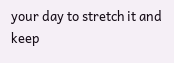your day to stretch it and keep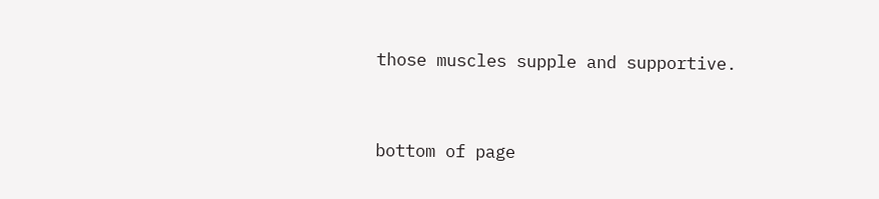those muscles supple and supportive.


bottom of page